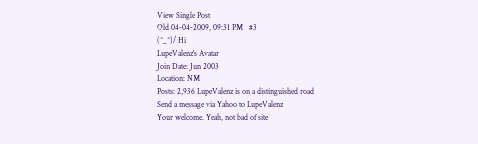View Single Post
Old 04-04-2009, 09:31 PM   #3
(^_^)/ Hi
LupeValenz's Avatar
Join Date: Jun 2003
Location: NM
Posts: 2,936 LupeValenz is on a distinguished road
Send a message via Yahoo to LupeValenz
Your welcome. Yeah, not bad of site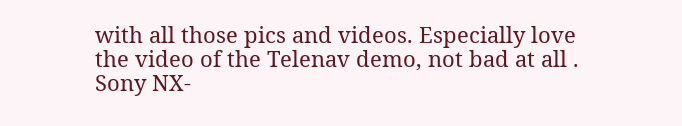with all those pics and videos. Especially love the video of the Telenav demo, not bad at all .
Sony NX-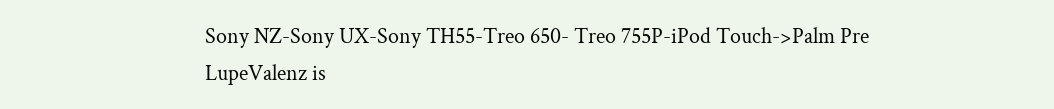Sony NZ-Sony UX-Sony TH55-Treo 650- Treo 755P-iPod Touch->Palm Pre
LupeValenz is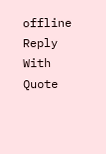offline   Reply With Quote